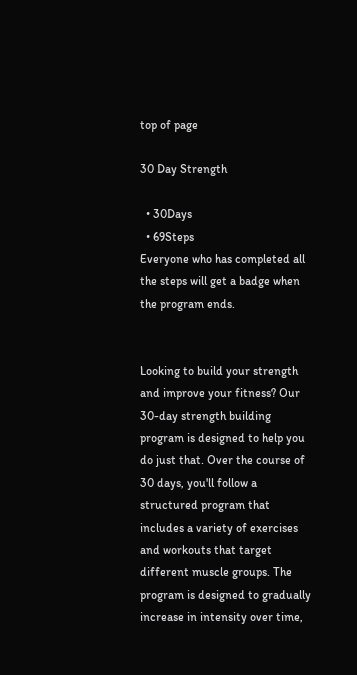top of page

30 Day Strength

  • 30Days
  • 69Steps
Everyone who has completed all the steps will get a badge when the program ends.


Looking to build your strength and improve your fitness? Our 30-day strength building program is designed to help you do just that. Over the course of 30 days, you'll follow a structured program that includes a variety of exercises and workouts that target different muscle groups. The program is designed to gradually increase in intensity over time,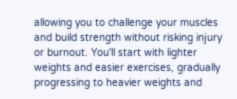allowing you to challenge your muscles and build strength without risking injury or burnout. You'll start with lighter weights and easier exercises, gradually progressing to heavier weights and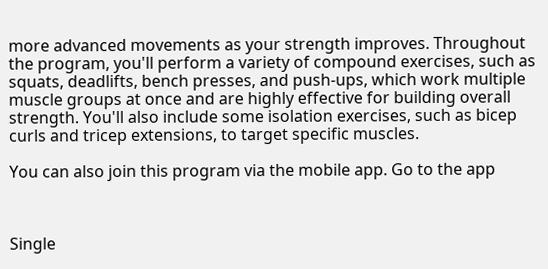more advanced movements as your strength improves. Throughout the program, you'll perform a variety of compound exercises, such as squats, deadlifts, bench presses, and push-ups, which work multiple muscle groups at once and are highly effective for building overall strength. You'll also include some isolation exercises, such as bicep curls and tricep extensions, to target specific muscles.

You can also join this program via the mobile app. Go to the app



Single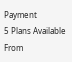Payment
5 Plans Available
From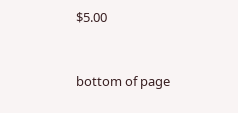$5.00


bottom of page